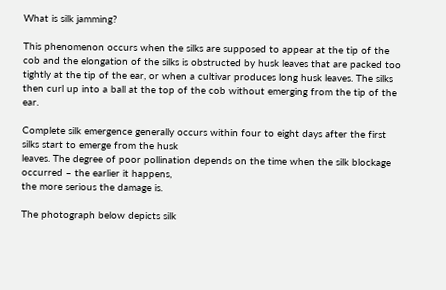What is silk jamming?

This phenomenon occurs when the silks are supposed to appear at the tip of the cob and the elongation of the silks is obstructed by husk leaves that are packed too tightly at the tip of the ear, or when a cultivar produces long husk leaves. The silks then curl up into a ball at the top of the cob without emerging from the tip of the ear.

Complete silk emergence generally occurs within four to eight days after the first silks start to emerge from the husk
leaves. The degree of poor pollination depends on the time when the silk blockage occurred – the earlier it happens,
the more serious the damage is.

The photograph below depicts silk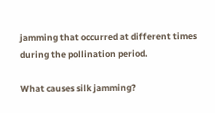jamming that occurred at different times during the pollination period.

What causes silk jamming?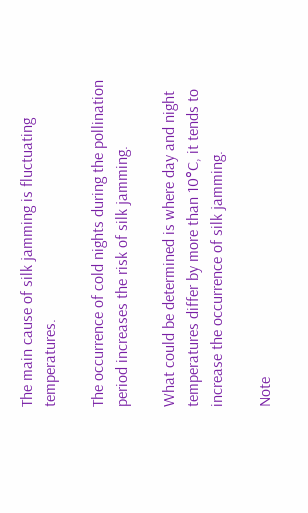The main cause of silk jamming is fluctuating temperatures.

The occurrence of cold nights during the pollination period increases the risk of silk jamming.

What could be determined is where day and night temperatures differ by more than 10°C, it tends to increase the occurrence of silk jamming.

Note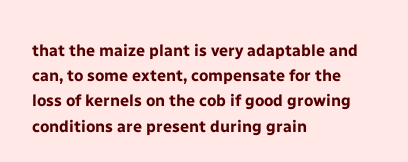that the maize plant is very adaptable and can, to some extent, compensate for the loss of kernels on the cob if good growing conditions are present during grain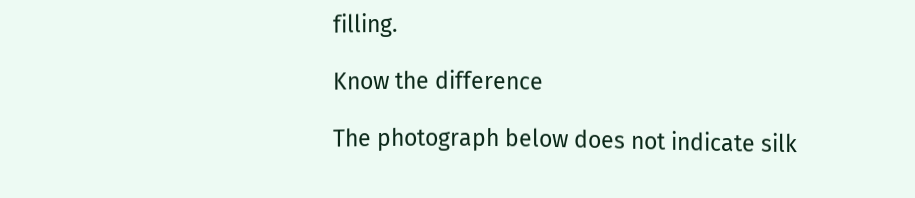filling.

Know the difference

The photograph below does not indicate silk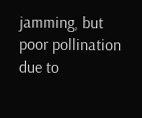jamming, but poor pollination due to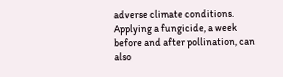adverse climate conditions. Applying a fungicide, a week before and after pollination, can also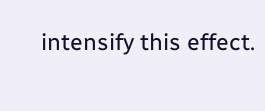intensify this effect.